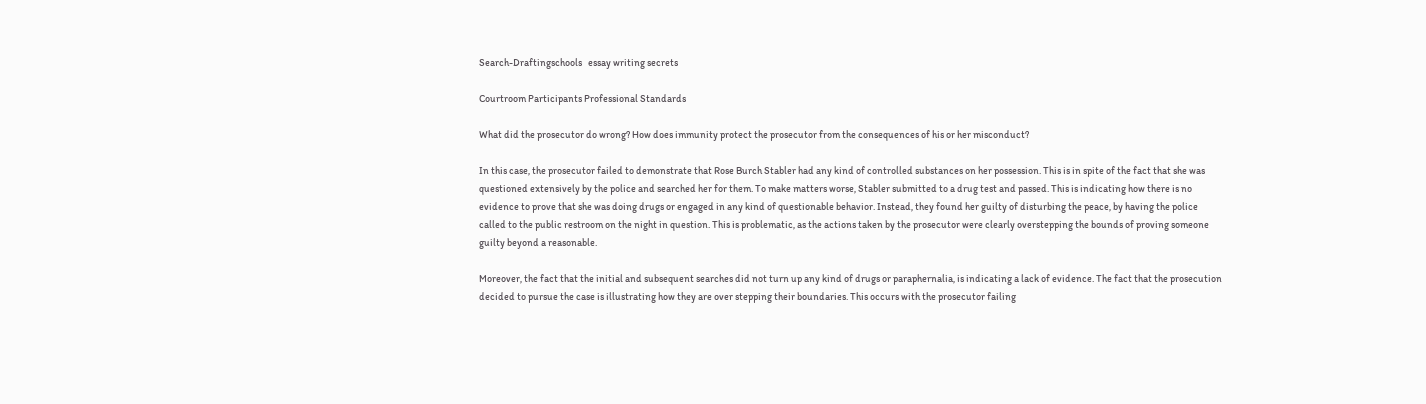Search-Draftingschools   essay writing secrets

Courtroom Participants Professional Standards

What did the prosecutor do wrong? How does immunity protect the prosecutor from the consequences of his or her misconduct?

In this case, the prosecutor failed to demonstrate that Rose Burch Stabler had any kind of controlled substances on her possession. This is in spite of the fact that she was questioned extensively by the police and searched her for them. To make matters worse, Stabler submitted to a drug test and passed. This is indicating how there is no evidence to prove that she was doing drugs or engaged in any kind of questionable behavior. Instead, they found her guilty of disturbing the peace, by having the police called to the public restroom on the night in question. This is problematic, as the actions taken by the prosecutor were clearly overstepping the bounds of proving someone guilty beyond a reasonable.

Moreover, the fact that the initial and subsequent searches did not turn up any kind of drugs or paraphernalia, is indicating a lack of evidence. The fact that the prosecution decided to pursue the case is illustrating how they are over stepping their boundaries. This occurs with the prosecutor failing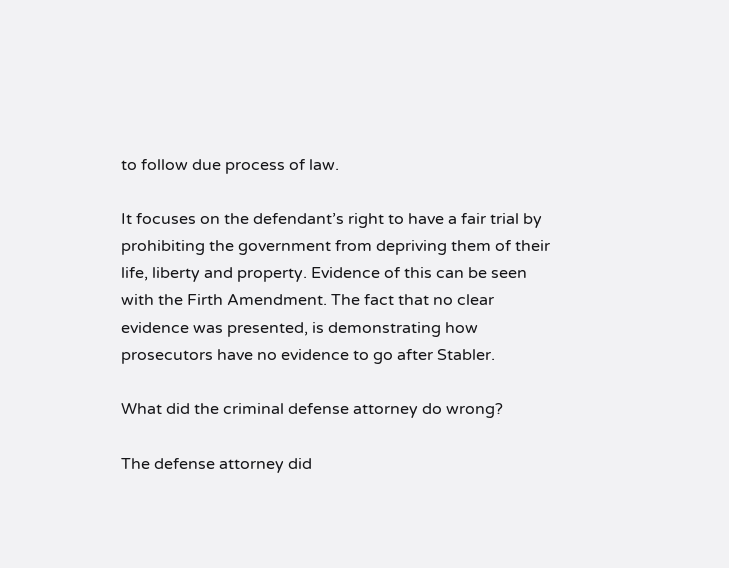to follow due process of law.

It focuses on the defendant’s right to have a fair trial by prohibiting the government from depriving them of their life, liberty and property. Evidence of this can be seen with the Firth Amendment. The fact that no clear evidence was presented, is demonstrating how prosecutors have no evidence to go after Stabler.

What did the criminal defense attorney do wrong?

The defense attorney did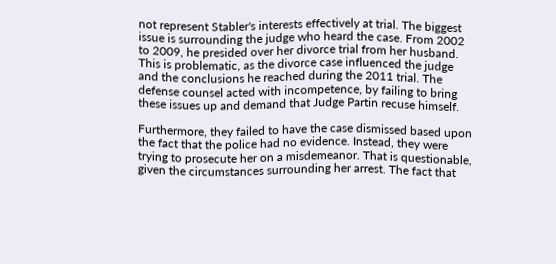not represent Stabler's interests effectively at trial. The biggest issue is surrounding the judge who heard the case. From 2002 to 2009, he presided over her divorce trial from her husband. This is problematic, as the divorce case influenced the judge and the conclusions he reached during the 2011 trial. The defense counsel acted with incompetence, by failing to bring these issues up and demand that Judge Partin recuse himself.

Furthermore, they failed to have the case dismissed based upon the fact that the police had no evidence. Instead, they were trying to prosecute her on a misdemeanor. That is questionable, given the circumstances surrounding her arrest. The fact that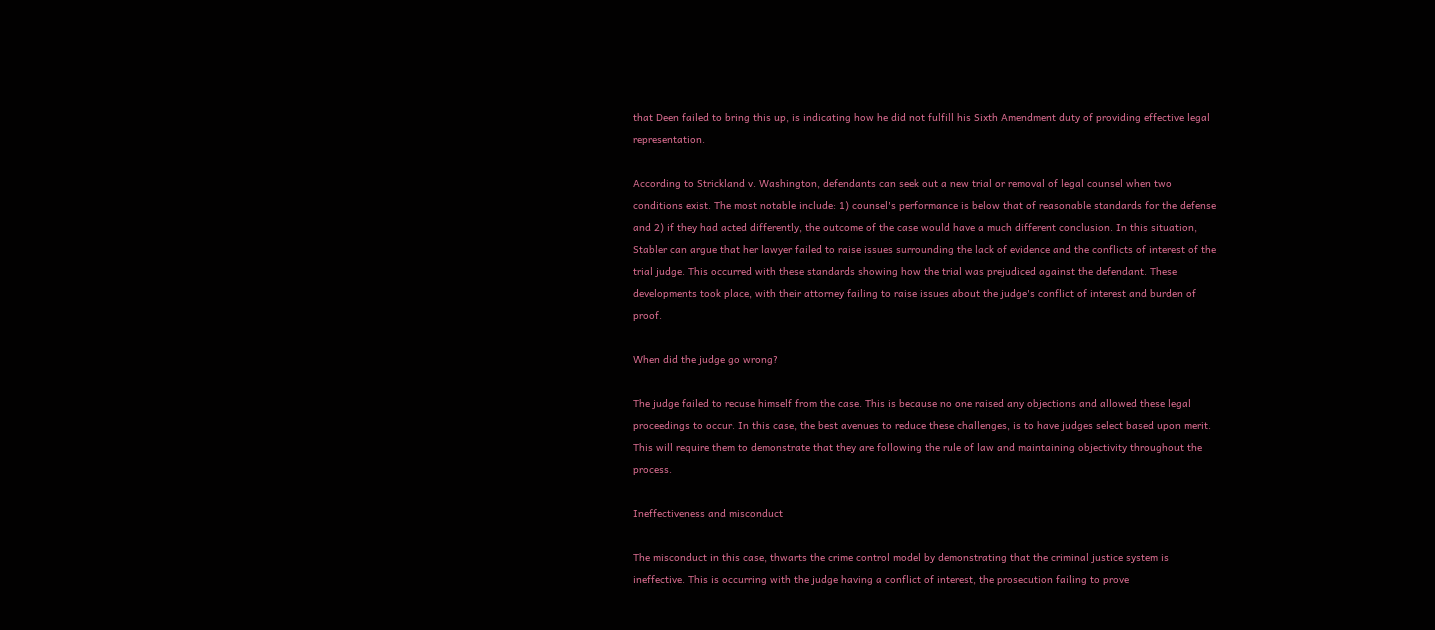that Deen failed to bring this up, is indicating how he did not fulfill his Sixth Amendment duty of providing effective legal representation.

According to Strickland v. Washington, defendants can seek out a new trial or removal of legal counsel when two conditions exist. The most notable include: 1) counsel's performance is below that of reasonable standards for the defense and 2) if they had acted differently, the outcome of the case would have a much different conclusion. In this situation, Stabler can argue that her lawyer failed to raise issues surrounding the lack of evidence and the conflicts of interest of the trial judge. This occurred with these standards showing how the trial was prejudiced against the defendant. These developments took place, with their attorney failing to raise issues about the judge's conflict of interest and burden of proof.

When did the judge go wrong?

The judge failed to recuse himself from the case. This is because no one raised any objections and allowed these legal proceedings to occur. In this case, the best avenues to reduce these challenges, is to have judges select based upon merit. This will require them to demonstrate that they are following the rule of law and maintaining objectivity throughout the process.

Ineffectiveness and misconduct

The misconduct in this case, thwarts the crime control model by demonstrating that the criminal justice system is ineffective. This is occurring with the judge having a conflict of interest, the prosecution failing to prove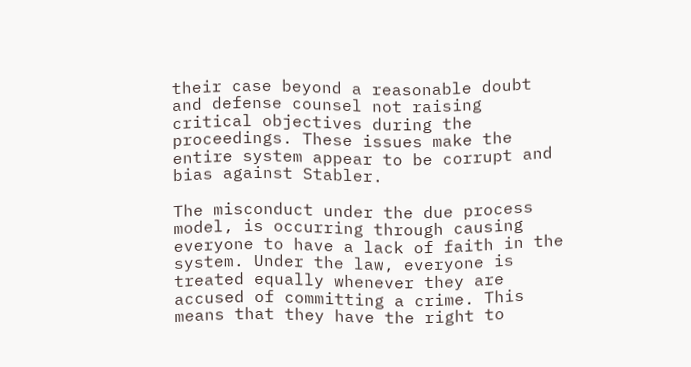their case beyond a reasonable doubt and defense counsel not raising critical objectives during the proceedings. These issues make the entire system appear to be corrupt and bias against Stabler.

The misconduct under the due process model, is occurring through causing everyone to have a lack of faith in the system. Under the law, everyone is treated equally whenever they are accused of committing a crime. This means that they have the right to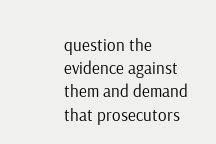question the evidence against them and demand that prosecutors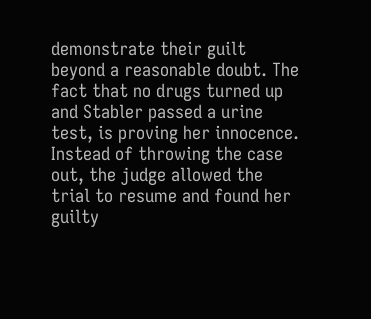demonstrate their guilt beyond a reasonable doubt. The fact that no drugs turned up and Stabler passed a urine test, is proving her innocence. Instead of throwing the case out, the judge allowed the trial to resume and found her guilty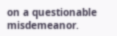on a questionable misdemeanor.